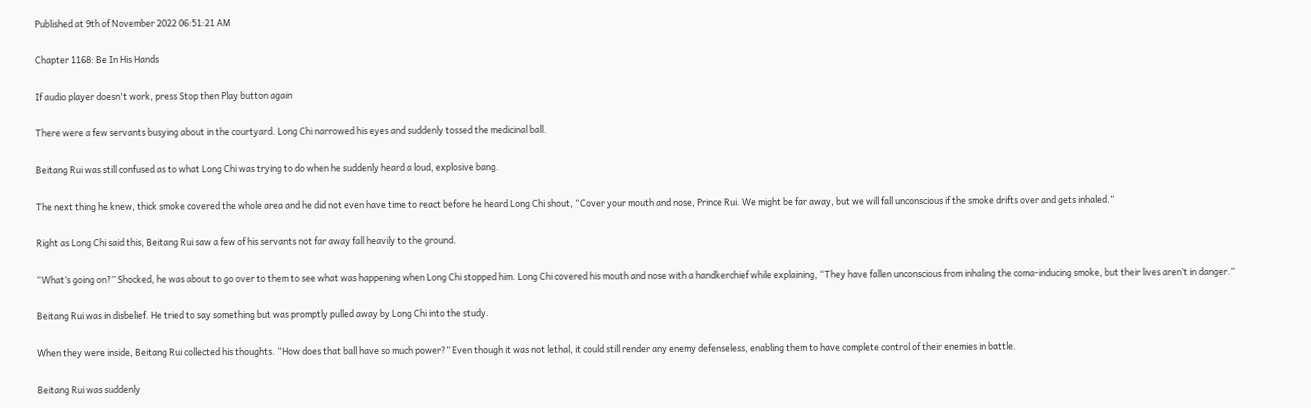Published at 9th of November 2022 06:51:21 AM

Chapter 1168: Be In His Hands

If audio player doesn't work, press Stop then Play button again

There were a few servants busying about in the courtyard. Long Chi narrowed his eyes and suddenly tossed the medicinal ball.

Beitang Rui was still confused as to what Long Chi was trying to do when he suddenly heard a loud, explosive bang.

The next thing he knew, thick smoke covered the whole area and he did not even have time to react before he heard Long Chi shout, “Cover your mouth and nose, Prince Rui. We might be far away, but we will fall unconscious if the smoke drifts over and gets inhaled.”

Right as Long Chi said this, Beitang Rui saw a few of his servants not far away fall heavily to the ground.

“What’s going on?” Shocked, he was about to go over to them to see what was happening when Long Chi stopped him. Long Chi covered his mouth and nose with a handkerchief while explaining, “They have fallen unconscious from inhaling the coma-inducing smoke, but their lives aren’t in danger.”

Beitang Rui was in disbelief. He tried to say something but was promptly pulled away by Long Chi into the study.

When they were inside, Beitang Rui collected his thoughts. “How does that ball have so much power?” Even though it was not lethal, it could still render any enemy defenseless, enabling them to have complete control of their enemies in battle.

Beitang Rui was suddenly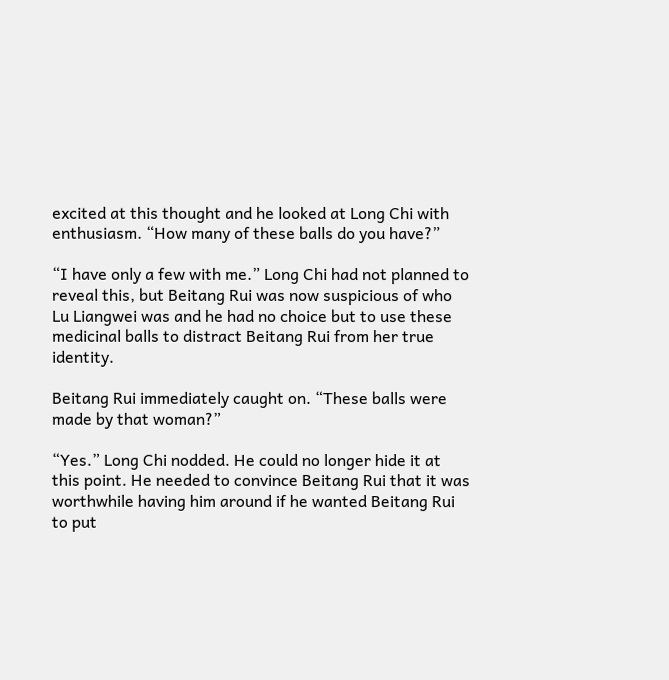excited at this thought and he looked at Long Chi with enthusiasm. “How many of these balls do you have?”

“I have only a few with me.” Long Chi had not planned to reveal this, but Beitang Rui was now suspicious of who Lu Liangwei was and he had no choice but to use these medicinal balls to distract Beitang Rui from her true identity.

Beitang Rui immediately caught on. “These balls were made by that woman?”

“Yes.” Long Chi nodded. He could no longer hide it at this point. He needed to convince Beitang Rui that it was worthwhile having him around if he wanted Beitang Rui to put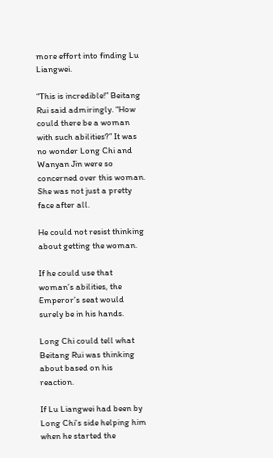more effort into finding Lu Liangwei.

“This is incredible!” Beitang Rui said admiringly. “How could there be a woman with such abilities?” It was no wonder Long Chi and Wanyan Jin were so concerned over this woman. She was not just a pretty face after all.

He could not resist thinking about getting the woman.

If he could use that woman’s abilities, the Emperor’s seat would surely be in his hands.

Long Chi could tell what Beitang Rui was thinking about based on his reaction.

If Lu Liangwei had been by Long Chi’s side helping him when he started the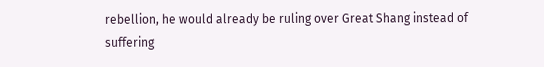rebellion, he would already be ruling over Great Shang instead of suffering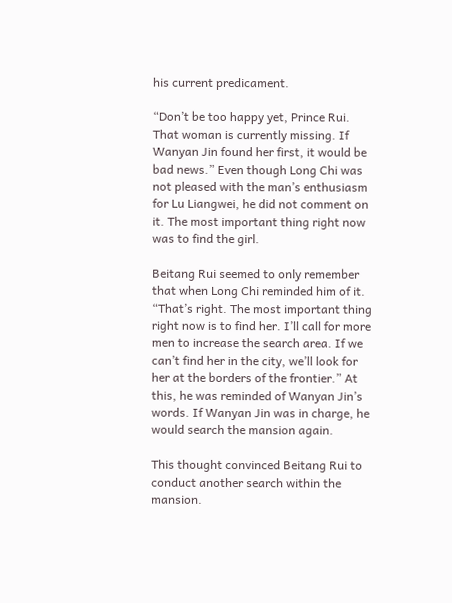his current predicament.

“Don’t be too happy yet, Prince Rui. That woman is currently missing. If Wanyan Jin found her first, it would be bad news.” Even though Long Chi was not pleased with the man’s enthusiasm for Lu Liangwei, he did not comment on it. The most important thing right now was to find the girl.

Beitang Rui seemed to only remember that when Long Chi reminded him of it. “That’s right. The most important thing right now is to find her. I’ll call for more men to increase the search area. If we can’t find her in the city, we’ll look for her at the borders of the frontier.” At this, he was reminded of Wanyan Jin’s words. If Wanyan Jin was in charge, he would search the mansion again.

This thought convinced Beitang Rui to conduct another search within the mansion.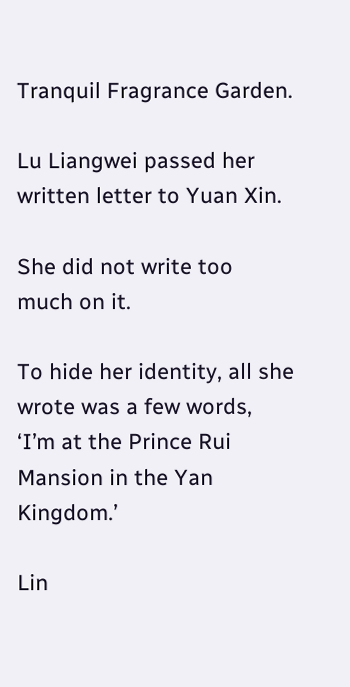Tranquil Fragrance Garden.

Lu Liangwei passed her written letter to Yuan Xin.

She did not write too much on it.

To hide her identity, all she wrote was a few words, ‘I’m at the Prince Rui Mansion in the Yan Kingdom.’

Lin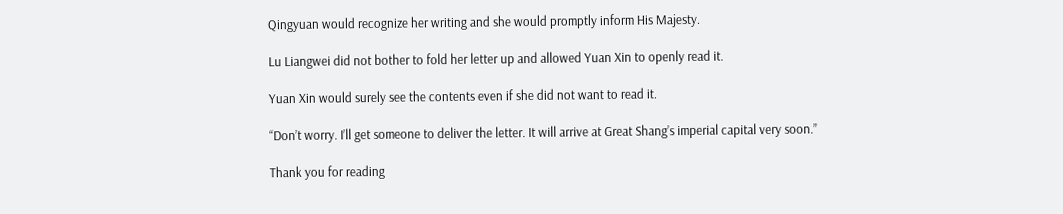Qingyuan would recognize her writing and she would promptly inform His Majesty.

Lu Liangwei did not bother to fold her letter up and allowed Yuan Xin to openly read it.

Yuan Xin would surely see the contents even if she did not want to read it.

“Don’t worry. I’ll get someone to deliver the letter. It will arrive at Great Shang’s imperial capital very soon.”

Thank you for reading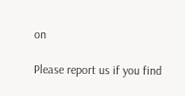on

Please report us if you find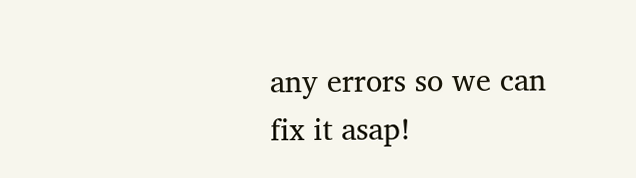any errors so we can fix it asap!